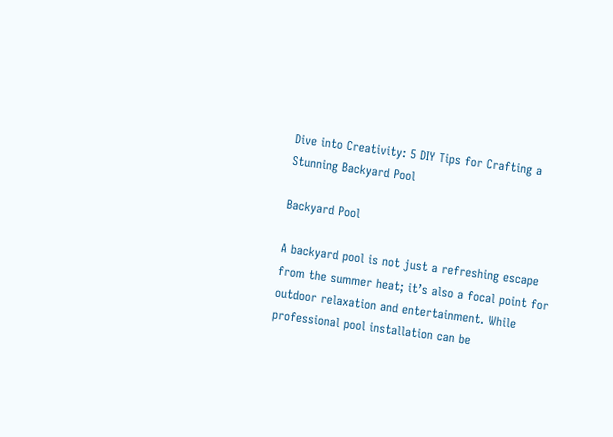Dive into Creativity: 5 DIY Tips for Crafting a Stunning Backyard Pool

Backyard Pool

A backyard pool is not just a refreshing escape from the summer heat; it’s also a focal point for outdoor relaxation and entertainment. While professional pool installation can be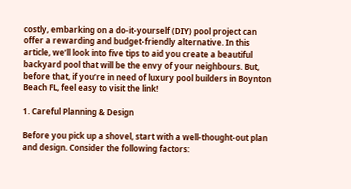costly, embarking on a do-it-yourself (DIY) pool project can offer a rewarding and budget-friendly alternative. In this article, we’ll look into five tips to aid you create a beautiful backyard pool that will be the envy of your neighbours. But, before that, if you’re in need of luxury pool builders in Boynton Beach FL, feel easy to visit the link!

1. Careful Planning & Design

Before you pick up a shovel, start with a well-thought-out plan and design. Consider the following factors: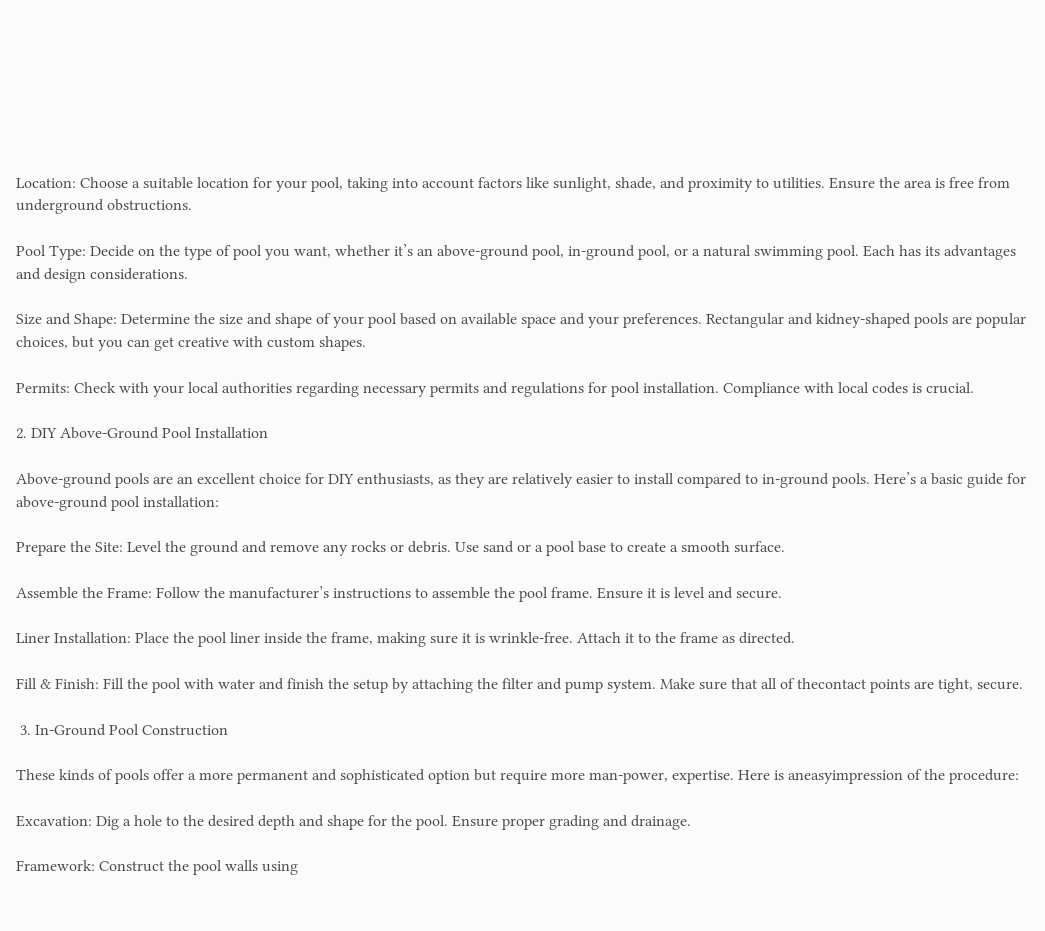Location: Choose a suitable location for your pool, taking into account factors like sunlight, shade, and proximity to utilities. Ensure the area is free from underground obstructions.

Pool Type: Decide on the type of pool you want, whether it’s an above-ground pool, in-ground pool, or a natural swimming pool. Each has its advantages and design considerations.

Size and Shape: Determine the size and shape of your pool based on available space and your preferences. Rectangular and kidney-shaped pools are popular choices, but you can get creative with custom shapes.

Permits: Check with your local authorities regarding necessary permits and regulations for pool installation. Compliance with local codes is crucial.

2. DIY Above-Ground Pool Installation

Above-ground pools are an excellent choice for DIY enthusiasts, as they are relatively easier to install compared to in-ground pools. Here’s a basic guide for above-ground pool installation:

Prepare the Site: Level the ground and remove any rocks or debris. Use sand or a pool base to create a smooth surface.

Assemble the Frame: Follow the manufacturer’s instructions to assemble the pool frame. Ensure it is level and secure.

Liner Installation: Place the pool liner inside the frame, making sure it is wrinkle-free. Attach it to the frame as directed.

Fill & Finish: Fill the pool with water and finish the setup by attaching the filter and pump system. Make sure that all of thecontact points are tight, secure.

 3. In-Ground Pool Construction

These kinds of pools offer a more permanent and sophisticated option but require more man-power, expertise. Here is aneasyimpression of the procedure:

Excavation: Dig a hole to the desired depth and shape for the pool. Ensure proper grading and drainage.

Framework: Construct the pool walls using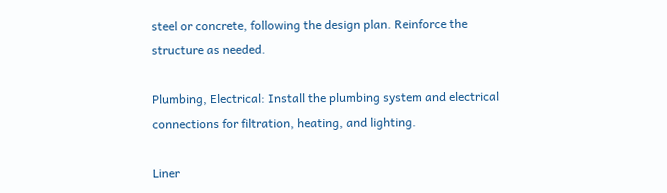steel or concrete, following the design plan. Reinforce the structure as needed.

Plumbing, Electrical: Install the plumbing system and electrical connections for filtration, heating, and lighting.

Liner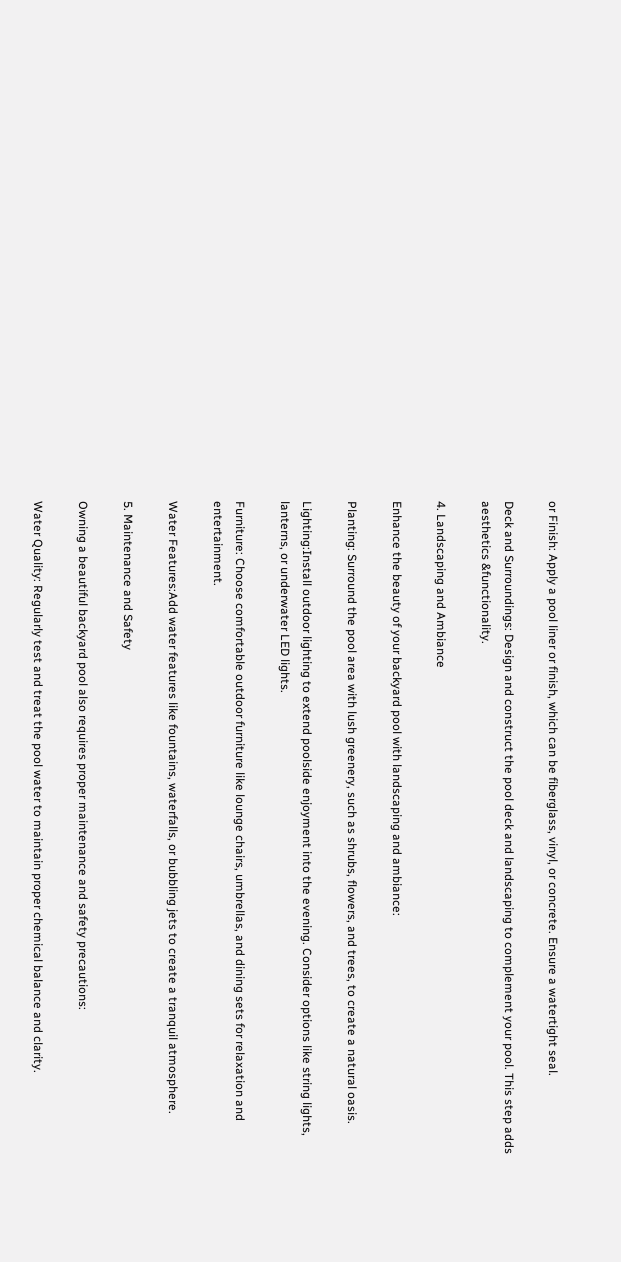or Finish: Apply a pool liner or finish, which can be fiberglass, vinyl, or concrete. Ensure a watertight seal.

Deck and Surroundings: Design and construct the pool deck and landscaping to complement your pool. This step adds aesthetics &functionality.

4. Landscaping and Ambiance

Enhance the beauty of your backyard pool with landscaping and ambiance:

Planting: Surround the pool area with lush greenery, such as shrubs, flowers, and trees, to create a natural oasis.

Lighting:Install outdoor lighting to extend poolside enjoyment into the evening. Consider options like string lights, lanterns, or underwater LED lights.

Furniture: Choose comfortable outdoor furniture like lounge chairs, umbrellas, and dining sets for relaxation and entertainment.

Water Features:Add water features like fountains, waterfalls, or bubbling jets to create a tranquil atmosphere.

5. Maintenance and Safety

Owning a beautiful backyard pool also requires proper maintenance and safety precautions:

Water Quality: Regularly test and treat the pool water to maintain proper chemical balance and clarity.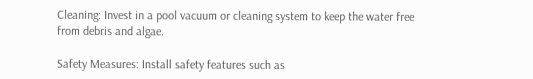Cleaning: Invest in a pool vacuum or cleaning system to keep the water free from debris and algae.

Safety Measures: Install safety features such as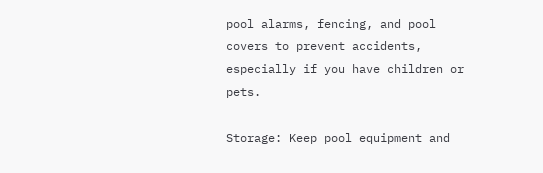pool alarms, fencing, and pool covers to prevent accidents, especially if you have children or pets.

Storage: Keep pool equipment and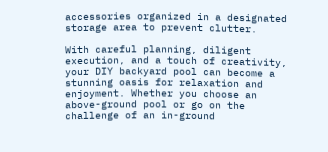accessories organized in a designated storage area to prevent clutter.

With careful planning, diligent execution, and a touch of creativity, your DIY backyard pool can become a stunning oasis for relaxation and enjoyment. Whether you choose an above-ground pool or go on the challenge of an in-ground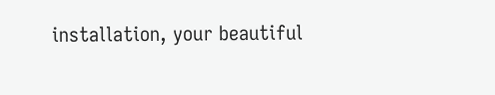installation, your beautiful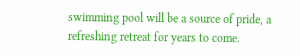swimming pool will be a source of pride, a refreshing retreat for years to come.